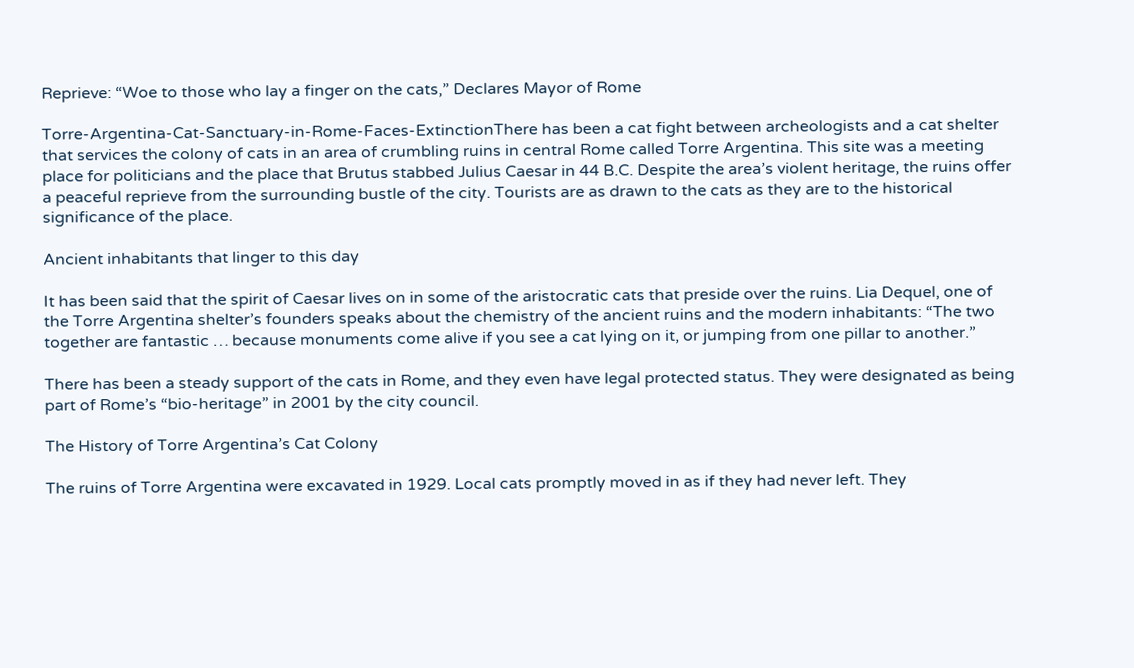Reprieve: “Woe to those who lay a finger on the cats,” Declares Mayor of Rome

Torre-Argentina-Cat-Sanctuary-in-Rome-Faces-ExtinctionThere has been a cat fight between archeologists and a cat shelter that services the colony of cats in an area of crumbling ruins in central Rome called Torre Argentina. This site was a meeting place for politicians and the place that Brutus stabbed Julius Caesar in 44 B.C. Despite the area’s violent heritage, the ruins offer a peaceful reprieve from the surrounding bustle of the city. Tourists are as drawn to the cats as they are to the historical significance of the place.

Ancient inhabitants that linger to this day

It has been said that the spirit of Caesar lives on in some of the aristocratic cats that preside over the ruins. Lia Dequel, one of the Torre Argentina shelter’s founders speaks about the chemistry of the ancient ruins and the modern inhabitants: “The two together are fantastic … because monuments come alive if you see a cat lying on it, or jumping from one pillar to another.”

There has been a steady support of the cats in Rome, and they even have legal protected status. They were designated as being part of Rome’s “bio-heritage” in 2001 by the city council.

The History of Torre Argentina’s Cat Colony

The ruins of Torre Argentina were excavated in 1929. Local cats promptly moved in as if they had never left. They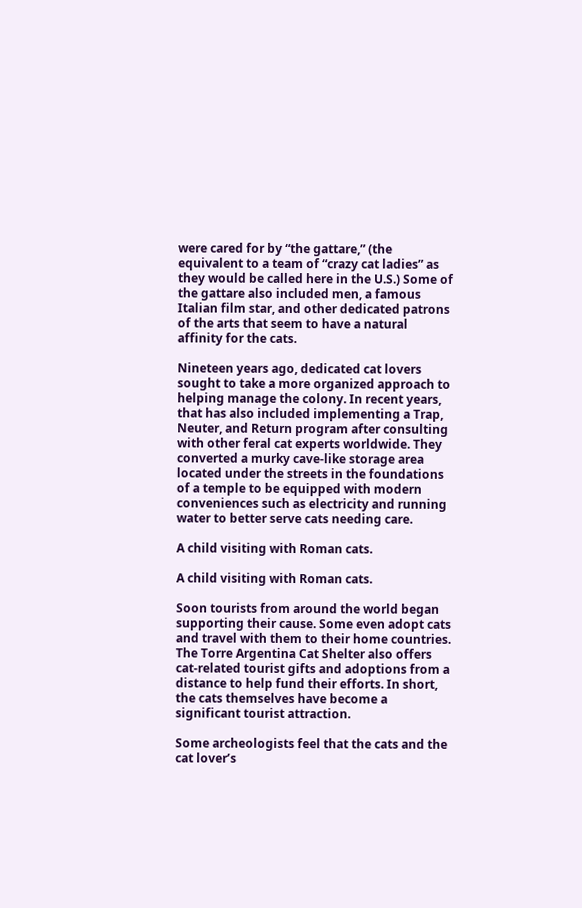were cared for by “the gattare,” (the equivalent to a team of “crazy cat ladies” as they would be called here in the U.S.) Some of the gattare also included men, a famous Italian film star, and other dedicated patrons of the arts that seem to have a natural affinity for the cats.

Nineteen years ago, dedicated cat lovers sought to take a more organized approach to helping manage the colony. In recent years, that has also included implementing a Trap, Neuter, and Return program after consulting with other feral cat experts worldwide. They converted a murky cave-like storage area located under the streets in the foundations of a temple to be equipped with modern conveniences such as electricity and running water to better serve cats needing care.

A child visiting with Roman cats.

A child visiting with Roman cats.

Soon tourists from around the world began supporting their cause. Some even adopt cats and travel with them to their home countries. The Torre Argentina Cat Shelter also offers cat-related tourist gifts and adoptions from a distance to help fund their efforts. In short, the cats themselves have become a significant tourist attraction.

Some archeologists feel that the cats and the cat lover’s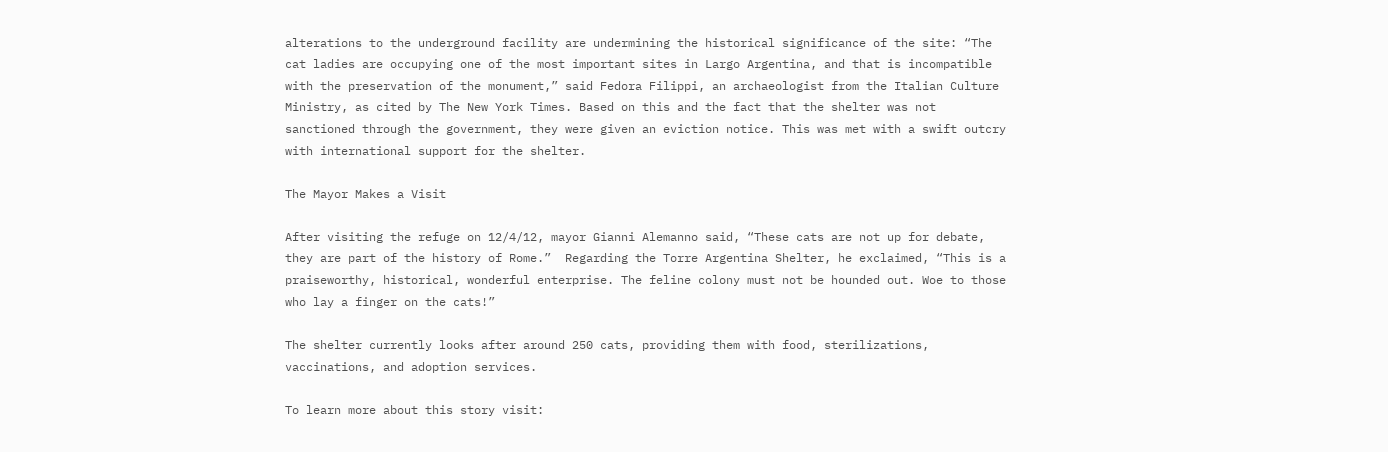alterations to the underground facility are undermining the historical significance of the site: “The cat ladies are occupying one of the most important sites in Largo Argentina, and that is incompatible with the preservation of the monument,” said Fedora Filippi, an archaeologist from the Italian Culture Ministry, as cited by The New York Times. Based on this and the fact that the shelter was not sanctioned through the government, they were given an eviction notice. This was met with a swift outcry with international support for the shelter.

The Mayor Makes a Visit

After visiting the refuge on 12/4/12, mayor Gianni Alemanno said, “These cats are not up for debate, they are part of the history of Rome.”  Regarding the Torre Argentina Shelter, he exclaimed, “This is a praiseworthy, historical, wonderful enterprise. The feline colony must not be hounded out. Woe to those who lay a finger on the cats!”

The shelter currently looks after around 250 cats, providing them with food, sterilizations, vaccinations, and adoption services.

To learn more about this story visit: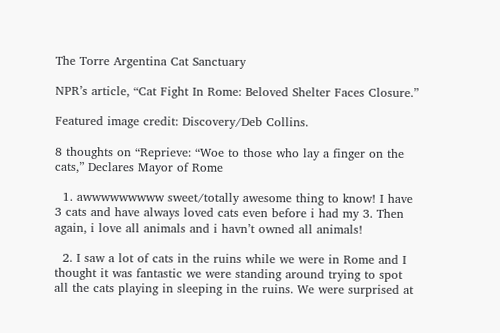The Torre Argentina Cat Sanctuary

NPR’s article, “Cat Fight In Rome: Beloved Shelter Faces Closure.”

Featured image credit: Discovery/Deb Collins.

8 thoughts on “Reprieve: “Woe to those who lay a finger on the cats,” Declares Mayor of Rome

  1. awwwwwwwww sweet/totally awesome thing to know! I have 3 cats and have always loved cats even before i had my 3. Then again, i love all animals and i havn’t owned all animals!

  2. I saw a lot of cats in the ruins while we were in Rome and I thought it was fantastic we were standing around trying to spot all the cats playing in sleeping in the ruins. We were surprised at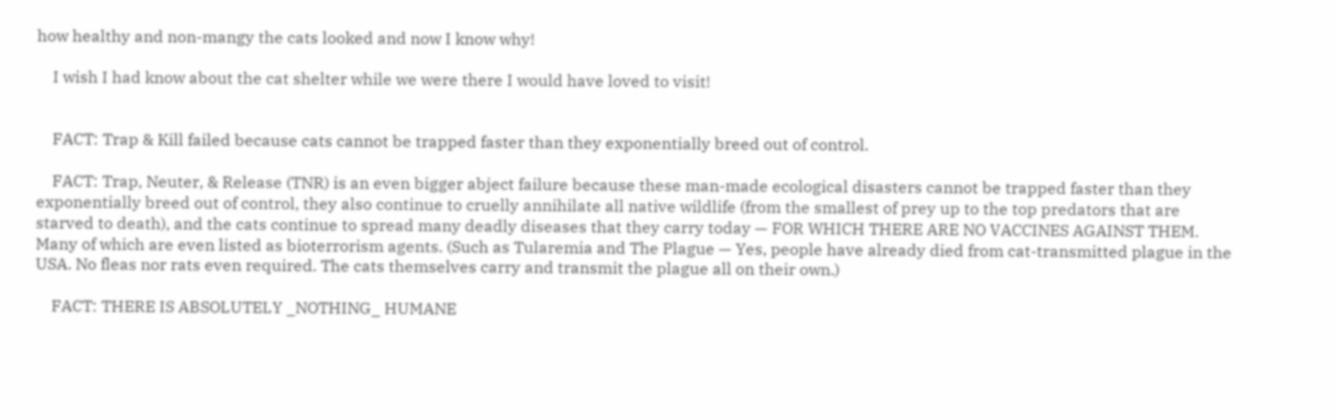how healthy and non-mangy the cats looked and now I know why!

    I wish I had know about the cat shelter while we were there I would have loved to visit!


    FACT: Trap & Kill failed because cats cannot be trapped faster than they exponentially breed out of control.

    FACT: Trap, Neuter, & Release (TNR) is an even bigger abject failure because these man-made ecological disasters cannot be trapped faster than they exponentially breed out of control, they also continue to cruelly annihilate all native wildlife (from the smallest of prey up to the top predators that are starved to death), and the cats continue to spread many deadly diseases that they carry today — FOR WHICH THERE ARE NO VACCINES AGAINST THEM. Many of which are even listed as bioterrorism agents. (Such as Tularemia and The Plague — Yes, people have already died from cat-transmitted plague in the USA. No fleas nor rats even required. The cats themselves carry and transmit the plague all on their own.)

    FACT: THERE IS ABSOLUTELY _NOTHING_ HUMANE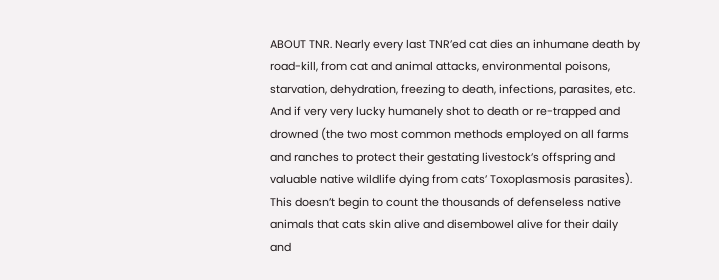ABOUT TNR. Nearly every last TNR’ed cat dies an inhumane death by road-kill, from cat and animal attacks, environmental poisons, starvation, dehydration, freezing to death, infections, parasites, etc. And if very very lucky humanely shot to death or re-trapped and drowned (the two most common methods employed on all farms and ranches to protect their gestating livestock’s offspring and valuable native wildlife dying from cats’ Toxoplasmosis parasites). This doesn’t begin to count the thousands of defenseless native animals that cats skin alive and disembowel alive for their daily and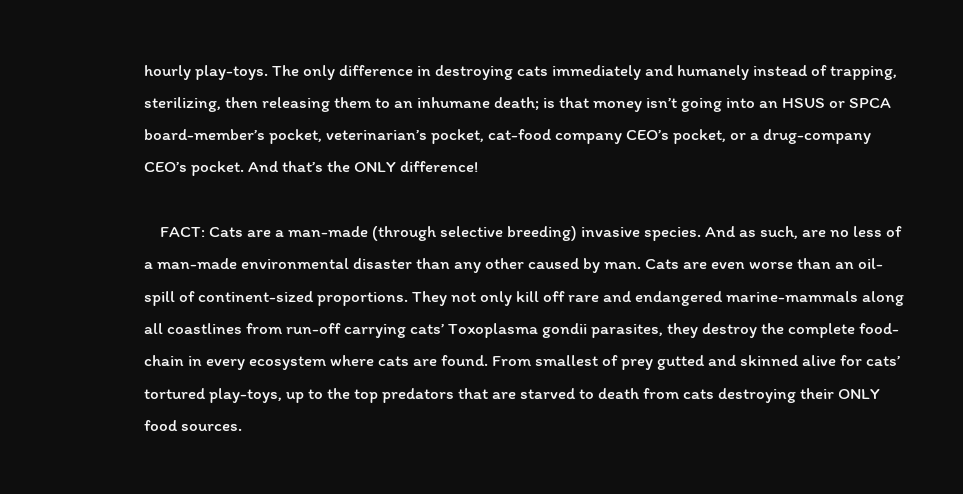hourly play-toys. The only difference in destroying cats immediately and humanely instead of trapping, sterilizing, then releasing them to an inhumane death; is that money isn’t going into an HSUS or SPCA board-member’s pocket, veterinarian’s pocket, cat-food company CEO’s pocket, or a drug-company CEO’s pocket. And that’s the ONLY difference!

    FACT: Cats are a man-made (through selective breeding) invasive species. And as such, are no less of a man-made environmental disaster than any other caused by man. Cats are even worse than an oil-spill of continent-sized proportions. They not only kill off rare and endangered marine-mammals along all coastlines from run-off carrying cats’ Toxoplasma gondii parasites, they destroy the complete food-chain in every ecosystem where cats are found. From smallest of prey gutted and skinned alive for cats’ tortured play-toys, up to the top predators that are starved to death from cats destroying their ONLY food sources.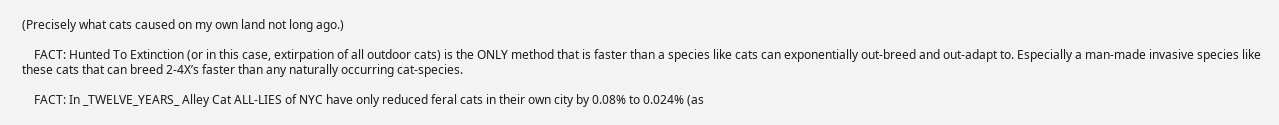(Precisely what cats caused on my own land not long ago.)

    FACT: Hunted To Extinction (or in this case, extirpation of all outdoor cats) is the ONLY method that is faster than a species like cats can exponentially out-breed and out-adapt to. Especially a man-made invasive species like these cats that can breed 2-4X’s faster than any naturally occurring cat-species.

    FACT: In _TWELVE_YEARS_ Alley Cat ALL-LIES of NYC have only reduced feral cats in their own city by 0.08% to 0.024% (as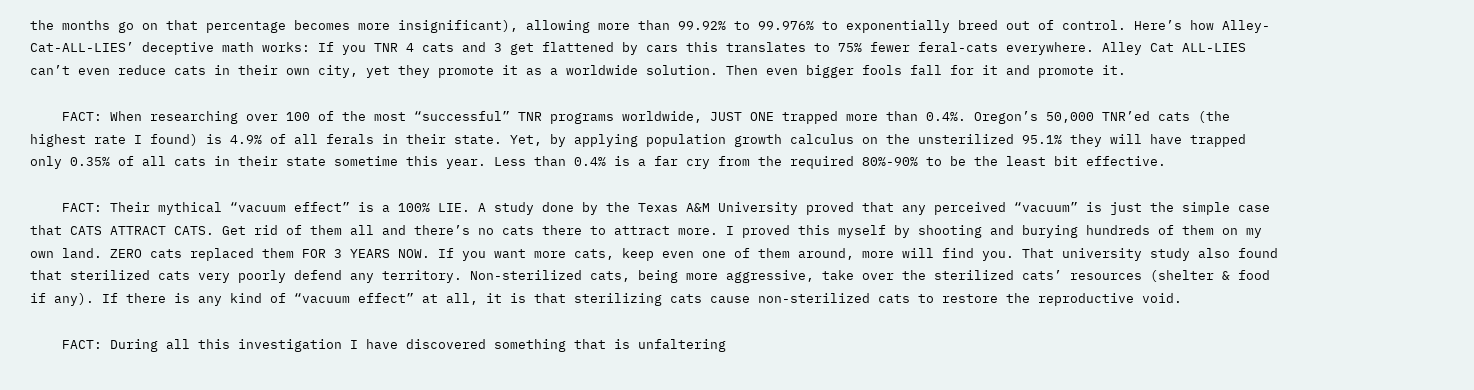the months go on that percentage becomes more insignificant), allowing more than 99.92% to 99.976% to exponentially breed out of control. Here’s how Alley-Cat-ALL-LIES’ deceptive math works: If you TNR 4 cats and 3 get flattened by cars this translates to 75% fewer feral-cats everywhere. Alley Cat ALL-LIES can’t even reduce cats in their own city, yet they promote it as a worldwide solution. Then even bigger fools fall for it and promote it.

    FACT: When researching over 100 of the most “successful” TNR programs worldwide, JUST ONE trapped more than 0.4%. Oregon’s 50,000 TNR’ed cats (the highest rate I found) is 4.9% of all ferals in their state. Yet, by applying population growth calculus on the unsterilized 95.1% they will have trapped only 0.35% of all cats in their state sometime this year. Less than 0.4% is a far cry from the required 80%-90% to be the least bit effective.

    FACT: Their mythical “vacuum effect” is a 100% LIE. A study done by the Texas A&M University proved that any perceived “vacuum” is just the simple case that CATS ATTRACT CATS. Get rid of them all and there’s no cats there to attract more. I proved this myself by shooting and burying hundreds of them on my own land. ZERO cats replaced them FOR 3 YEARS NOW. If you want more cats, keep even one of them around, more will find you. That university study also found that sterilized cats very poorly defend any territory. Non-sterilized cats, being more aggressive, take over the sterilized cats’ resources (shelter & food if any). If there is any kind of “vacuum effect” at all, it is that sterilizing cats cause non-sterilized cats to restore the reproductive void.

    FACT: During all this investigation I have discovered something that is unfaltering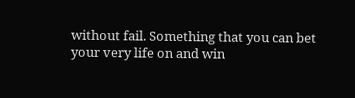without fail. Something that you can bet your very life on and win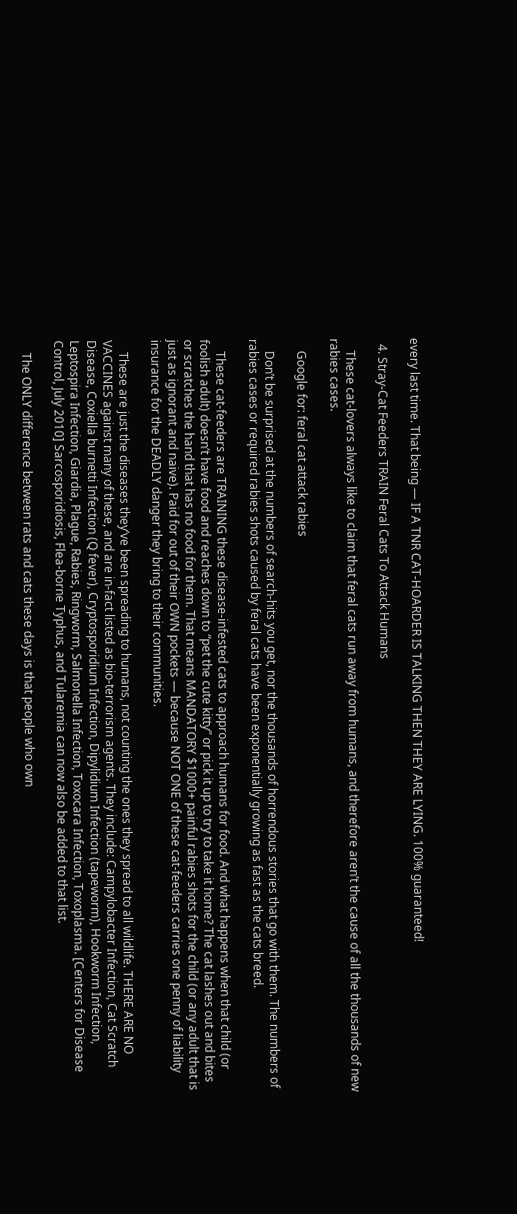every last time. That being — IF A TNR CAT-HOARDER IS TALKING THEN THEY ARE LYING. 100% guaranteed!

  4. Stray-Cat Feeders TRAIN Feral Cats To Attack Humans

    These cat-lovers always like to claim that feral cats run away from humans, and therefore aren’t the cause of all the thousands of new rabies cases.

    Google for: feral cat attack rabies

    Don’t be surprised at the numbers of search-hits you get, nor the thousands of horrendous stories that go with them. The numbers of rabies cases or required rabies shots caused by feral cats have been exponentially growing as fast as the cats breed.

    These cat-feeders are TRAINING these disease-infested cats to approach humans for food. And what happens when that child (or foolish adult) doesn’t have food and reaches down to “pet the cute kitty” or pick it up to try to take it home? The cat lashes out and bites or scratches the hand that has no food for them. That means MANDATORY $1000+ painful rabies shots for the child (or any adult that is just as ignorant and naive). Paid for out of their OWN pockets — because NOT ONE of these cat-feeders carries one penny of liability insurance for the DEADLY danger they bring to their communities.

    These are just the diseases they’ve been spreading to humans, not counting the ones they spread to all wildlife. THERE ARE NO VACCINES against many of these, and are in-fact listed as bio-terrorism agents. They include: Campylobacter Infection, Cat Scratch Disease, Coxiella burnetti Infection (Q fever), Cryptosporidium Infection, Dipylidium Infection (tapeworm), Hookworm Infection, Leptospira Infection, Giardia, Plague, Rabies, Ringworm, Salmonella Infection, Toxocara Infection, Toxoplasma. [Centers for Disease Control, July 2010] Sarcosporidiosis, Flea-borne Typhus, and Tularemia can now also be added to that list.

    The ONLY difference between rats and cats these days is that people who own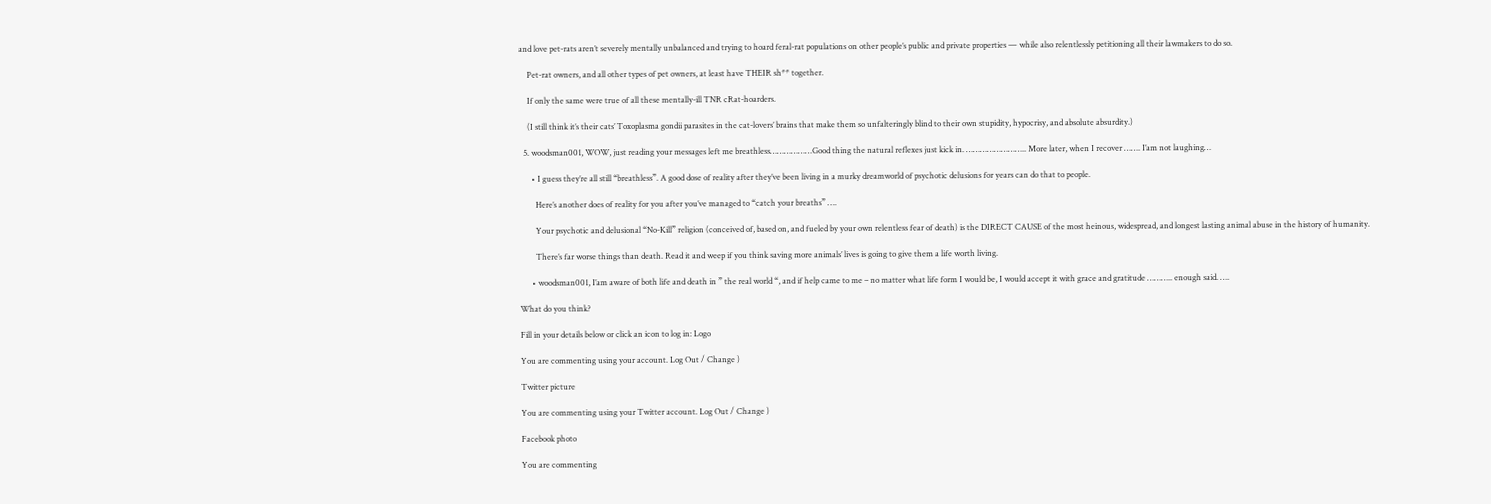and love pet-rats aren’t severely mentally unbalanced and trying to hoard feral-rat populations on other people’s public and private properties — while also relentlessly petitioning all their lawmakers to do so.

    Pet-rat owners, and all other types of pet owners, at least have THEIR sh** together.

    If only the same were true of all these mentally-ill TNR cRat-hoarders.

    (I still think it’s their cats’ Toxoplasma gondii parasites in the cat-lovers’ brains that make them so unfalteringly blind to their own stupidity, hypocrisy, and absolute absurdity.)

  5. woodsman001, WOW, just reading your messages left me breathless………………Good thing the natural reflexes just kick in. …………………….. More later, when I recover ……. I’am not laughing…

      • I guess they’re all still “breathless”. A good dose of reality after they’ve been living in a murky dreamworld of psychotic delusions for years can do that to people.

        Here’s another does of reality for you after you’ve managed to “catch your breaths” ….

        Your psychotic and delusional “No-Kill” religion (conceived of, based on, and fueled by your own relentless fear of death) is the DIRECT CAUSE of the most heinous, widespread, and longest lasting animal abuse in the history of humanity.

        There’s far worse things than death. Read it and weep if you think saving more animals’ lives is going to give them a life worth living.

      • woodsman001, I’am aware of both life and death in ” the real world “, and if help came to me – no matter what life form I would be, I would accept it with grace and gratitude ……….. enough said. ….

What do you think?

Fill in your details below or click an icon to log in: Logo

You are commenting using your account. Log Out / Change )

Twitter picture

You are commenting using your Twitter account. Log Out / Change )

Facebook photo

You are commenting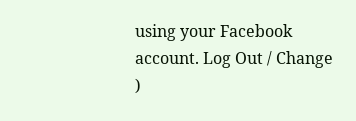using your Facebook account. Log Out / Change )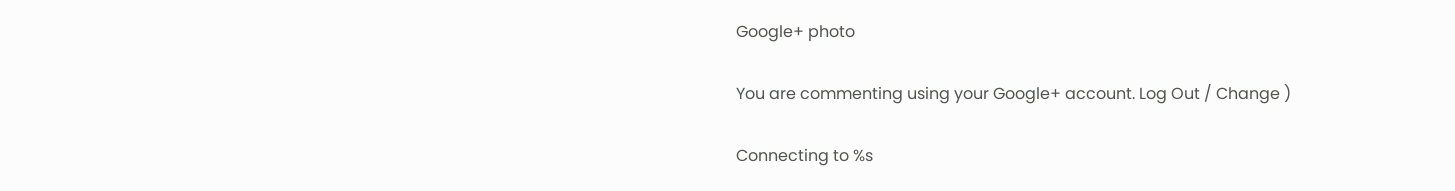Google+ photo

You are commenting using your Google+ account. Log Out / Change )

Connecting to %s